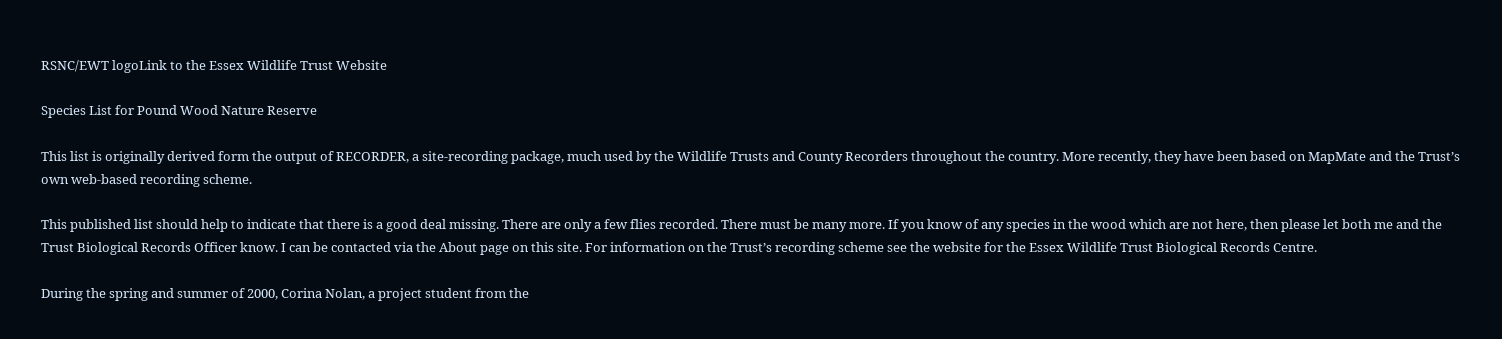RSNC/EWT logoLink to the Essex Wildlife Trust Website

Species List for Pound Wood Nature Reserve

This list is originally derived form the output of RECORDER, a site-recording package, much used by the Wildlife Trusts and County Recorders throughout the country. More recently, they have been based on MapMate and the Trust’s own web-based recording scheme.

This published list should help to indicate that there is a good deal missing. There are only a few flies recorded. There must be many more. If you know of any species in the wood which are not here, then please let both me and the Trust Biological Records Officer know. I can be contacted via the About page on this site. For information on the Trust’s recording scheme see the website for the Essex Wildlife Trust Biological Records Centre.

During the spring and summer of 2000, Corina Nolan, a project student from the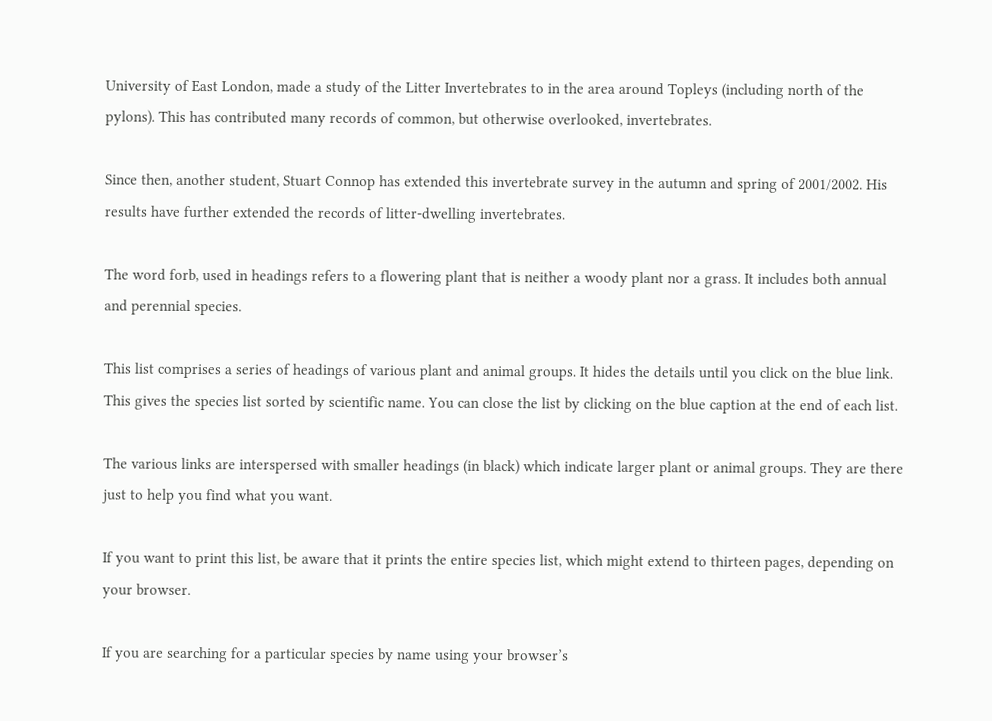University of East London, made a study of the Litter Invertebrates to in the area around Topleys (including north of the pylons). This has contributed many records of common, but otherwise overlooked, invertebrates.

Since then, another student, Stuart Connop has extended this invertebrate survey in the autumn and spring of 2001/2002. His results have further extended the records of litter-dwelling invertebrates.

The word forb, used in headings refers to a flowering plant that is neither a woody plant nor a grass. It includes both annual and perennial species.

This list comprises a series of headings of various plant and animal groups. It hides the details until you click on the blue link. This gives the species list sorted by scientific name. You can close the list by clicking on the blue caption at the end of each list.

The various links are interspersed with smaller headings (in black) which indicate larger plant or animal groups. They are there just to help you find what you want.

If you want to print this list, be aware that it prints the entire species list, which might extend to thirteen pages, depending on your browser.

If you are searching for a particular species by name using your browser’s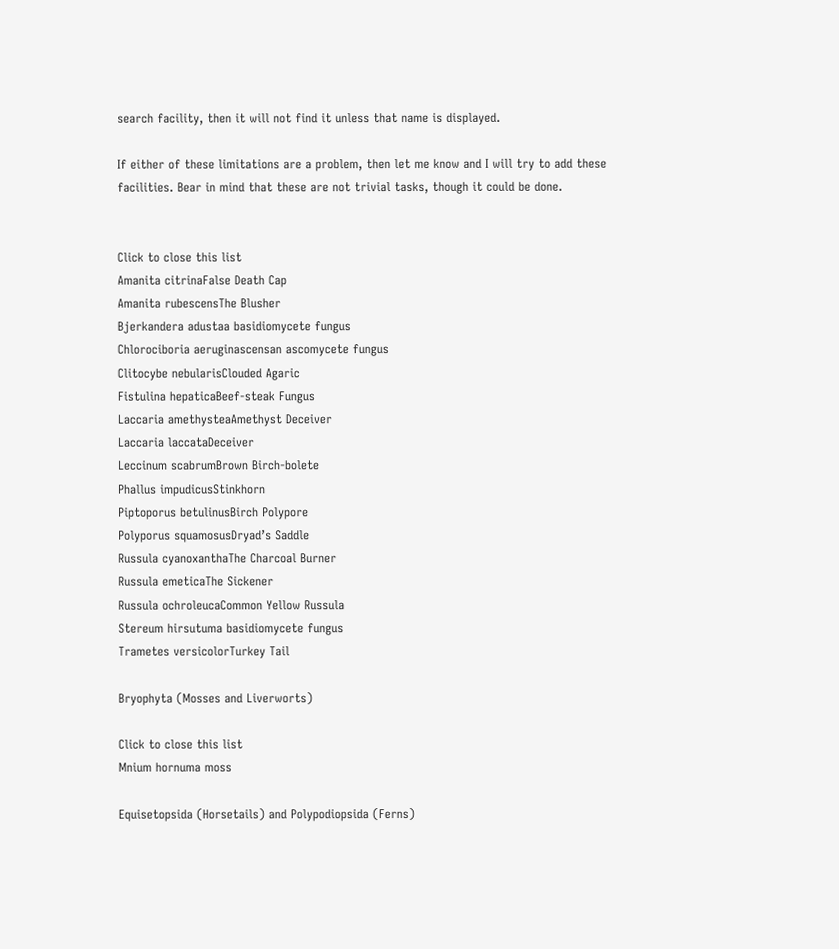search facility, then it will not find it unless that name is displayed.

If either of these limitations are a problem, then let me know and I will try to add these facilities. Bear in mind that these are not trivial tasks, though it could be done.


Click to close this list
Amanita citrinaFalse Death Cap
Amanita rubescensThe Blusher
Bjerkandera adustaa basidiomycete fungus
Chlorociboria aeruginascensan ascomycete fungus
Clitocybe nebularisClouded Agaric
Fistulina hepaticaBeef-steak Fungus
Laccaria amethysteaAmethyst Deceiver
Laccaria laccataDeceiver
Leccinum scabrumBrown Birch-bolete
Phallus impudicusStinkhorn
Piptoporus betulinusBirch Polypore
Polyporus squamosusDryad’s Saddle
Russula cyanoxanthaThe Charcoal Burner
Russula emeticaThe Sickener
Russula ochroleucaCommon Yellow Russula
Stereum hirsutuma basidiomycete fungus
Trametes versicolorTurkey Tail

Bryophyta (Mosses and Liverworts)

Click to close this list
Mnium hornuma moss

Equisetopsida (Horsetails) and Polypodiopsida (Ferns)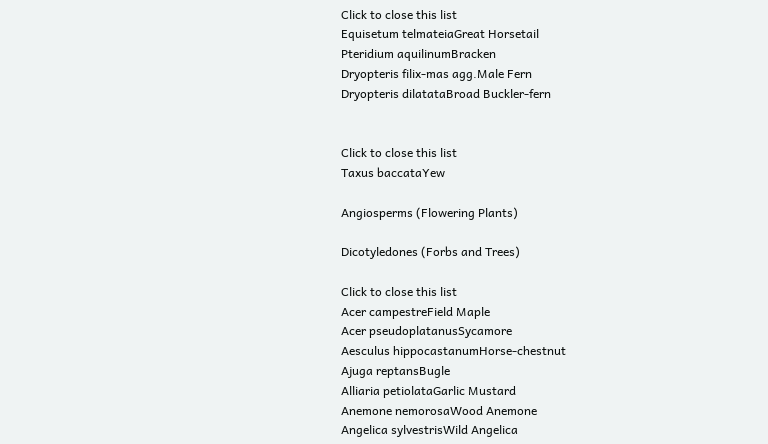Click to close this list
Equisetum telmateiaGreat Horsetail
Pteridium aquilinumBracken
Dryopteris filix-mas agg.Male Fern
Dryopteris dilatataBroad Buckler-fern


Click to close this list
Taxus baccataYew

Angiosperms (Flowering Plants)

Dicotyledones (Forbs and Trees)

Click to close this list
Acer campestreField Maple
Acer pseudoplatanusSycamore
Aesculus hippocastanumHorse-chestnut
Ajuga reptansBugle
Alliaria petiolataGarlic Mustard
Anemone nemorosaWood Anemone
Angelica sylvestrisWild Angelica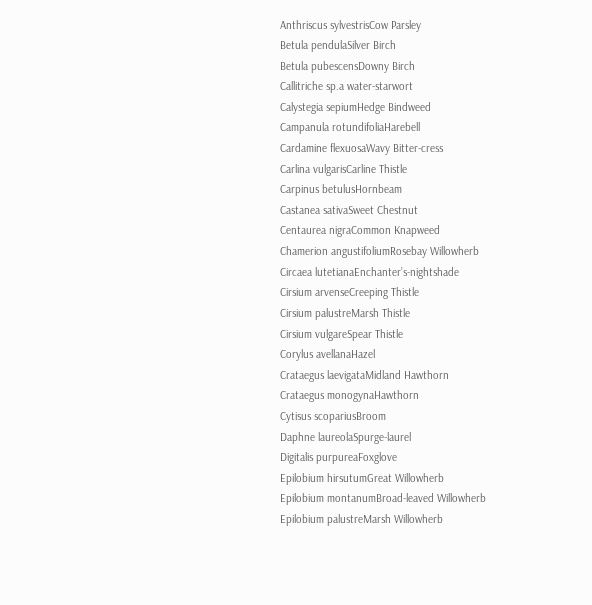Anthriscus sylvestrisCow Parsley
Betula pendulaSilver Birch
Betula pubescensDowny Birch
Callitriche sp.a water-starwort
Calystegia sepiumHedge Bindweed
Campanula rotundifoliaHarebell
Cardamine flexuosaWavy Bitter-cress
Carlina vulgarisCarline Thistle
Carpinus betulusHornbeam
Castanea sativaSweet Chestnut
Centaurea nigraCommon Knapweed
Chamerion angustifoliumRosebay Willowherb
Circaea lutetianaEnchanter’s-nightshade
Cirsium arvenseCreeping Thistle
Cirsium palustreMarsh Thistle
Cirsium vulgareSpear Thistle
Corylus avellanaHazel
Crataegus laevigataMidland Hawthorn
Crataegus monogynaHawthorn
Cytisus scopariusBroom
Daphne laureolaSpurge-laurel
Digitalis purpureaFoxglove
Epilobium hirsutumGreat Willowherb
Epilobium montanumBroad-leaved Willowherb
Epilobium palustreMarsh Willowherb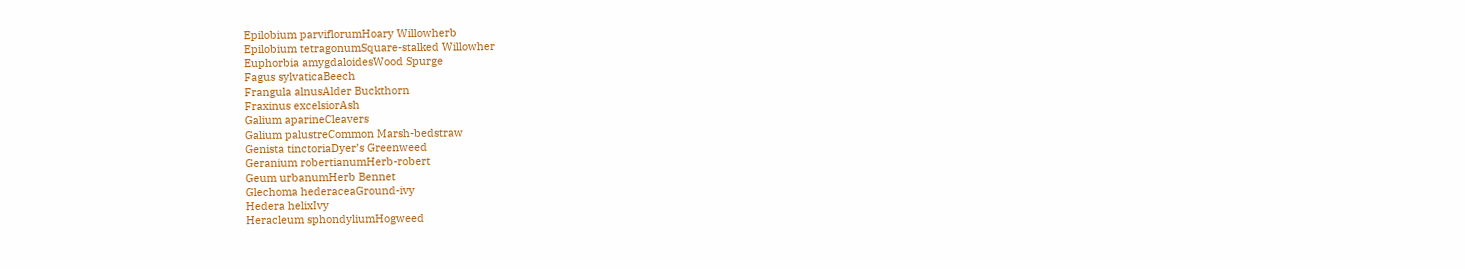Epilobium parviflorumHoary Willowherb
Epilobium tetragonumSquare-stalked Willowher
Euphorbia amygdaloidesWood Spurge
Fagus sylvaticaBeech
Frangula alnusAlder Buckthorn
Fraxinus excelsiorAsh
Galium aparineCleavers
Galium palustreCommon Marsh-bedstraw
Genista tinctoriaDyer’s Greenweed
Geranium robertianumHerb-robert
Geum urbanumHerb Bennet
Glechoma hederaceaGround-ivy
Hedera helixIvy
Heracleum sphondyliumHogweed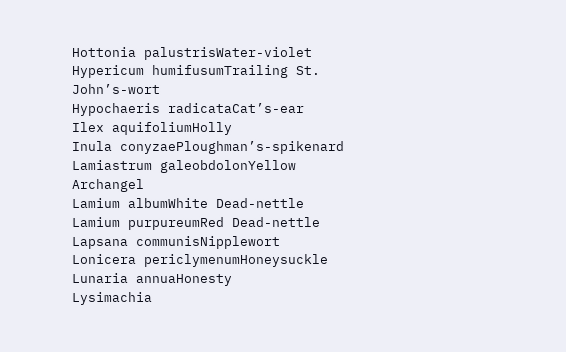Hottonia palustrisWater-violet
Hypericum humifusumTrailing St. John’s-wort
Hypochaeris radicataCat’s-ear
Ilex aquifoliumHolly
Inula conyzaePloughman’s-spikenard
Lamiastrum galeobdolonYellow Archangel
Lamium albumWhite Dead-nettle
Lamium purpureumRed Dead-nettle
Lapsana communisNipplewort
Lonicera periclymenumHoneysuckle
Lunaria annuaHonesty
Lysimachia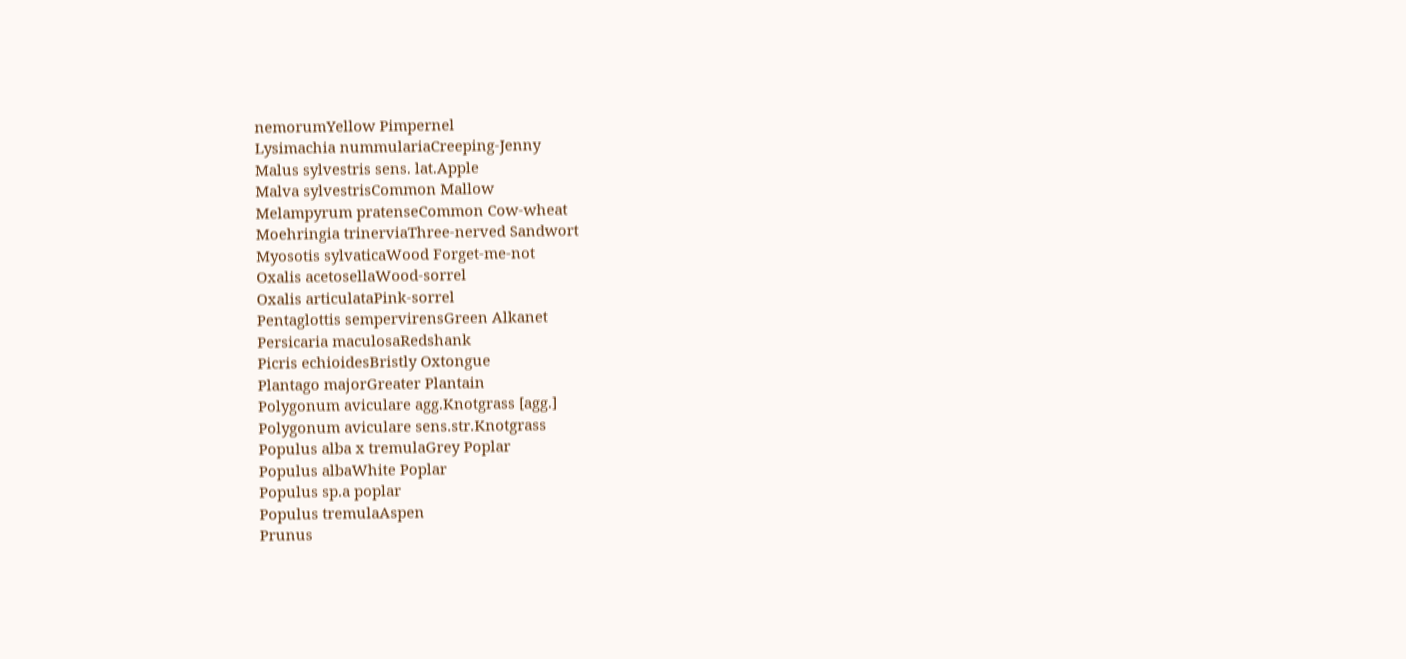nemorumYellow Pimpernel
Lysimachia nummulariaCreeping-Jenny
Malus sylvestris sens. lat.Apple
Malva sylvestrisCommon Mallow
Melampyrum pratenseCommon Cow-wheat
Moehringia trinerviaThree-nerved Sandwort
Myosotis sylvaticaWood Forget-me-not
Oxalis acetosellaWood-sorrel
Oxalis articulataPink-sorrel
Pentaglottis sempervirensGreen Alkanet
Persicaria maculosaRedshank
Picris echioidesBristly Oxtongue
Plantago majorGreater Plantain
Polygonum aviculare agg.Knotgrass [agg.]
Polygonum aviculare sens.str.Knotgrass
Populus alba x tremulaGrey Poplar
Populus albaWhite Poplar
Populus sp.a poplar
Populus tremulaAspen
Prunus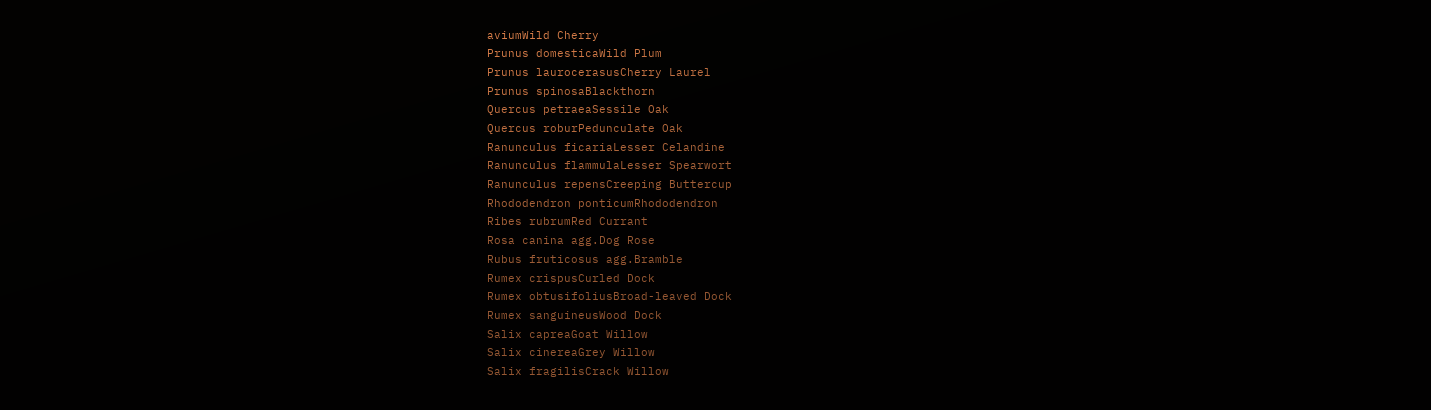aviumWild Cherry
Prunus domesticaWild Plum
Prunus laurocerasusCherry Laurel
Prunus spinosaBlackthorn
Quercus petraeaSessile Oak
Quercus roburPedunculate Oak
Ranunculus ficariaLesser Celandine
Ranunculus flammulaLesser Spearwort
Ranunculus repensCreeping Buttercup
Rhododendron ponticumRhododendron
Ribes rubrumRed Currant
Rosa canina agg.Dog Rose
Rubus fruticosus agg.Bramble
Rumex crispusCurled Dock
Rumex obtusifoliusBroad-leaved Dock
Rumex sanguineusWood Dock
Salix capreaGoat Willow
Salix cinereaGrey Willow
Salix fragilisCrack Willow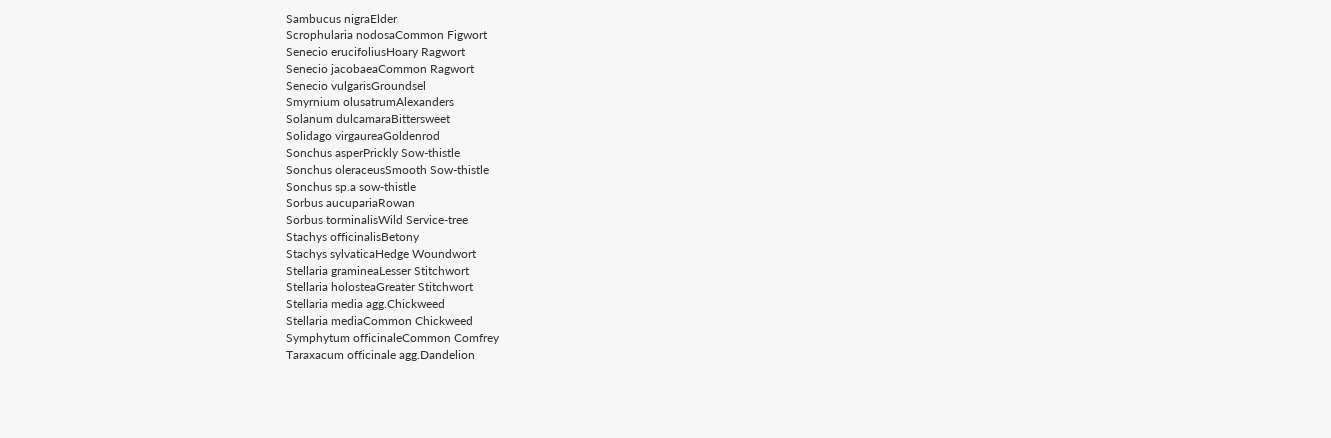Sambucus nigraElder
Scrophularia nodosaCommon Figwort
Senecio erucifoliusHoary Ragwort
Senecio jacobaeaCommon Ragwort
Senecio vulgarisGroundsel
Smyrnium olusatrumAlexanders
Solanum dulcamaraBittersweet
Solidago virgaureaGoldenrod
Sonchus asperPrickly Sow-thistle
Sonchus oleraceusSmooth Sow-thistle
Sonchus sp.a sow-thistle
Sorbus aucupariaRowan
Sorbus torminalisWild Service-tree
Stachys officinalisBetony
Stachys sylvaticaHedge Woundwort
Stellaria gramineaLesser Stitchwort
Stellaria holosteaGreater Stitchwort
Stellaria media agg.Chickweed
Stellaria mediaCommon Chickweed
Symphytum officinaleCommon Comfrey
Taraxacum officinale agg.Dandelion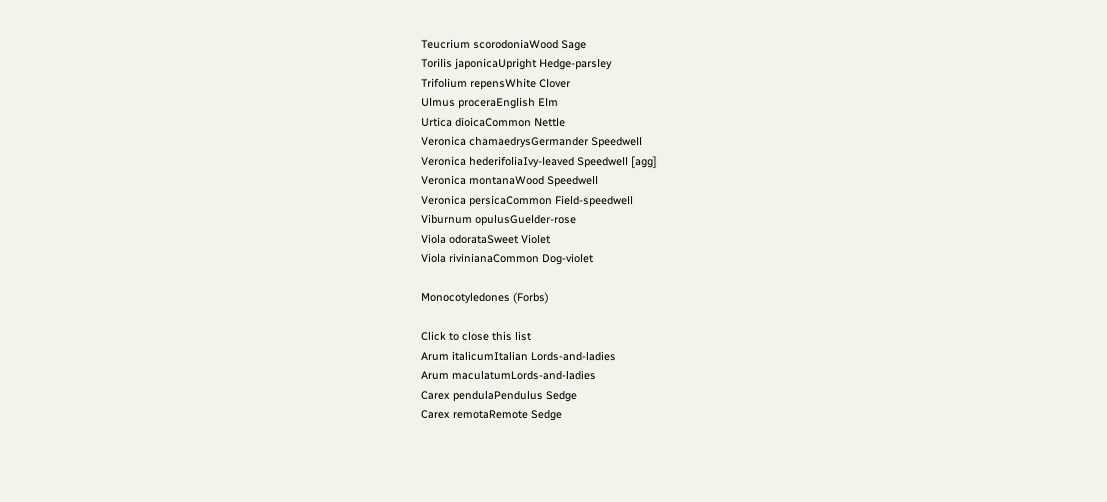Teucrium scorodoniaWood Sage
Torilis japonicaUpright Hedge-parsley
Trifolium repensWhite Clover
Ulmus proceraEnglish Elm
Urtica dioicaCommon Nettle
Veronica chamaedrysGermander Speedwell
Veronica hederifoliaIvy-leaved Speedwell [agg]
Veronica montanaWood Speedwell
Veronica persicaCommon Field-speedwell
Viburnum opulusGuelder-rose
Viola odorataSweet Violet
Viola rivinianaCommon Dog-violet

Monocotyledones (Forbs)

Click to close this list
Arum italicumItalian Lords-and-ladies
Arum maculatumLords-and-ladies
Carex pendulaPendulus Sedge
Carex remotaRemote Sedge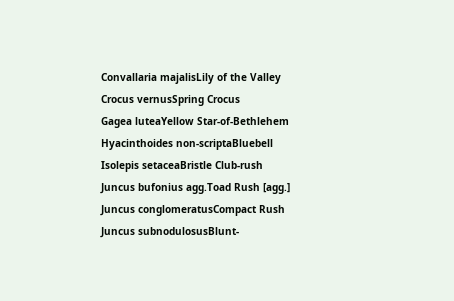Convallaria majalisLily of the Valley
Crocus vernusSpring Crocus
Gagea luteaYellow Star-of-Bethlehem
Hyacinthoides non-scriptaBluebell
Isolepis setaceaBristle Club-rush
Juncus bufonius agg.Toad Rush [agg.]
Juncus conglomeratusCompact Rush
Juncus subnodulosusBlunt-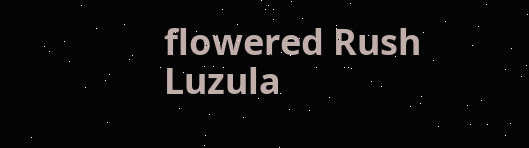flowered Rush
Luzula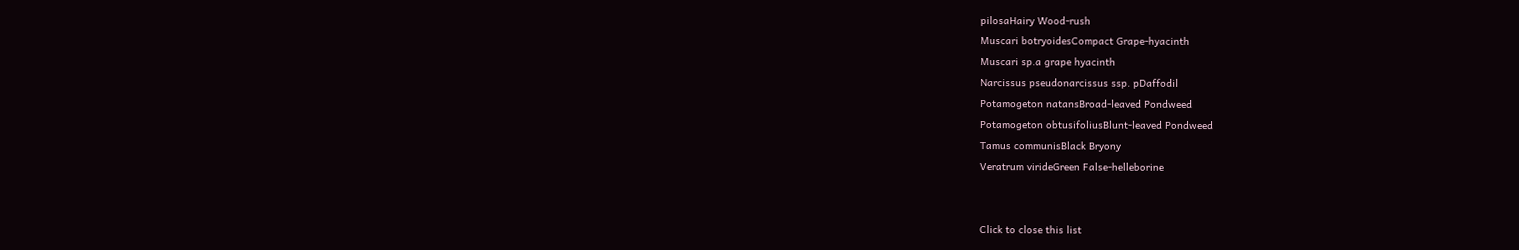pilosaHairy Wood-rush
Muscari botryoidesCompact Grape-hyacinth
Muscari sp.a grape hyacinth
Narcissus pseudonarcissus ssp. pDaffodil
Potamogeton natansBroad-leaved Pondweed
Potamogeton obtusifoliusBlunt-leaved Pondweed
Tamus communisBlack Bryony
Veratrum virideGreen False-helleborine


Click to close this list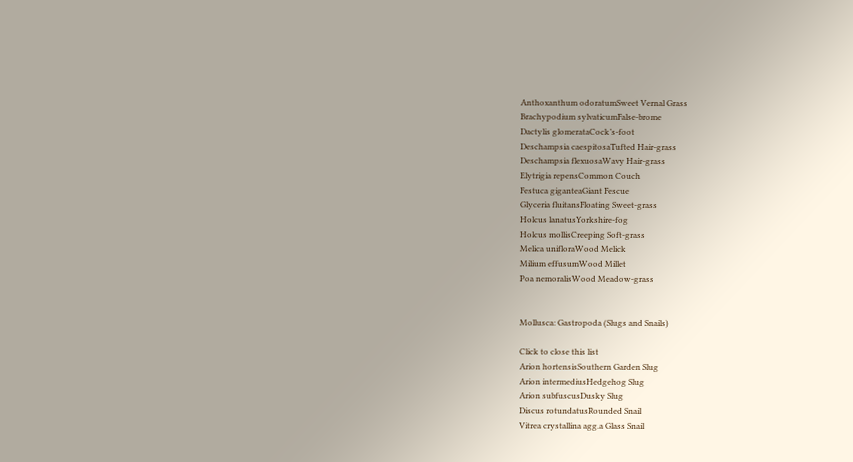Anthoxanthum odoratumSweet Vernal Grass
Brachypodium sylvaticumFalse-brome
Dactylis glomerataCock’s-foot
Deschampsia caespitosaTufted Hair-grass
Deschampsia flexuosaWavy Hair-grass
Elytrigia repensCommon Couch
Festuca giganteaGiant Fescue
Glyceria fluitansFloating Sweet-grass
Holcus lanatusYorkshire-fog
Holcus mollisCreeping Soft-grass
Melica unifloraWood Melick
Milium effusumWood Millet
Poa nemoralisWood Meadow-grass


Mollusca: Gastropoda (Slugs and Snails)

Click to close this list
Arion hortensisSouthern Garden Slug
Arion intermediusHedgehog Slug
Arion subfuscusDusky Slug
Discus rotundatusRounded Snail
Vitrea crystallina agg.a Glass Snail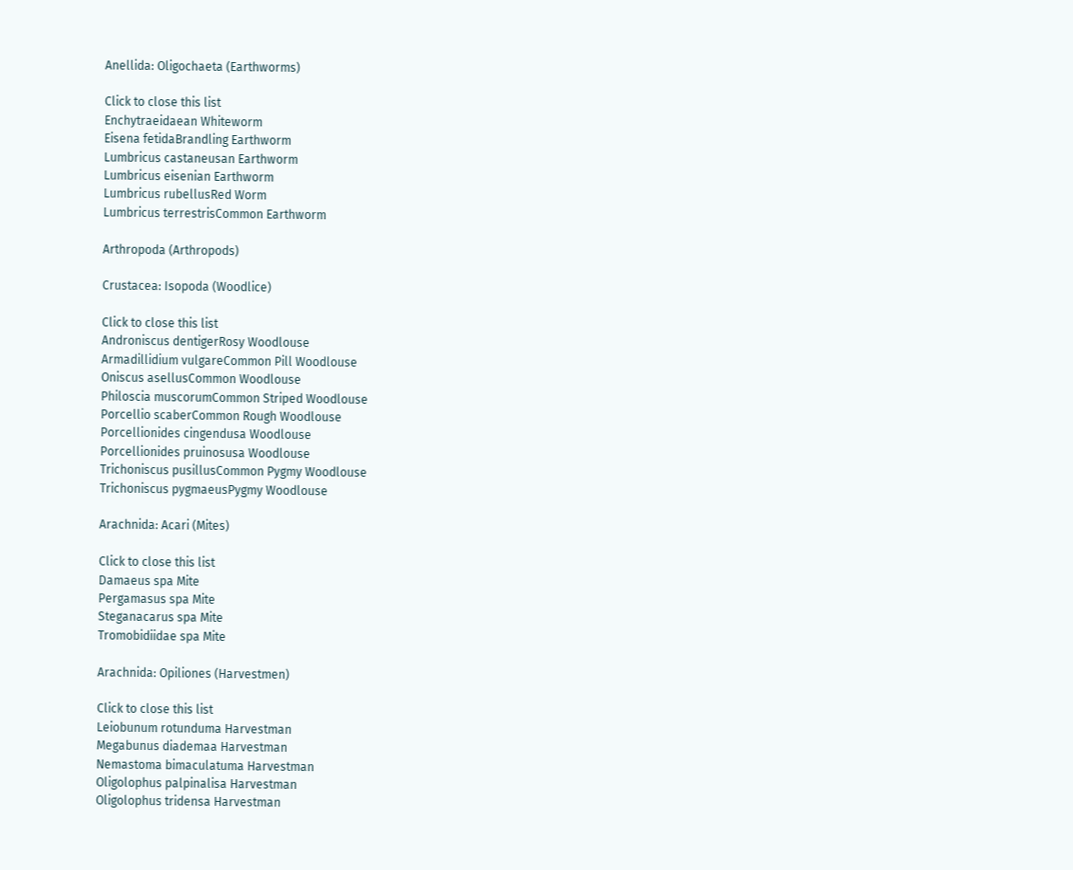Anellida: Oligochaeta (Earthworms)

Click to close this list
Enchytraeidaean Whiteworm
Eisena fetidaBrandling Earthworm
Lumbricus castaneusan Earthworm
Lumbricus eisenian Earthworm
Lumbricus rubellusRed Worm
Lumbricus terrestrisCommon Earthworm

Arthropoda (Arthropods)

Crustacea: Isopoda (Woodlice)

Click to close this list
Androniscus dentigerRosy Woodlouse
Armadillidium vulgareCommon Pill Woodlouse
Oniscus asellusCommon Woodlouse
Philoscia muscorumCommon Striped Woodlouse
Porcellio scaberCommon Rough Woodlouse
Porcellionides cingendusa Woodlouse
Porcellionides pruinosusa Woodlouse
Trichoniscus pusillusCommon Pygmy Woodlouse
Trichoniscus pygmaeusPygmy Woodlouse

Arachnida: Acari (Mites)

Click to close this list
Damaeus spa Mite
Pergamasus spa Mite
Steganacarus spa Mite
Tromobidiidae spa Mite

Arachnida: Opiliones (Harvestmen)

Click to close this list
Leiobunum rotunduma Harvestman
Megabunus diademaa Harvestman
Nemastoma bimaculatuma Harvestman
Oligolophus palpinalisa Harvestman
Oligolophus tridensa Harvestman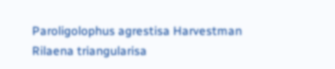Paroligolophus agrestisa Harvestman
Rilaena triangularisa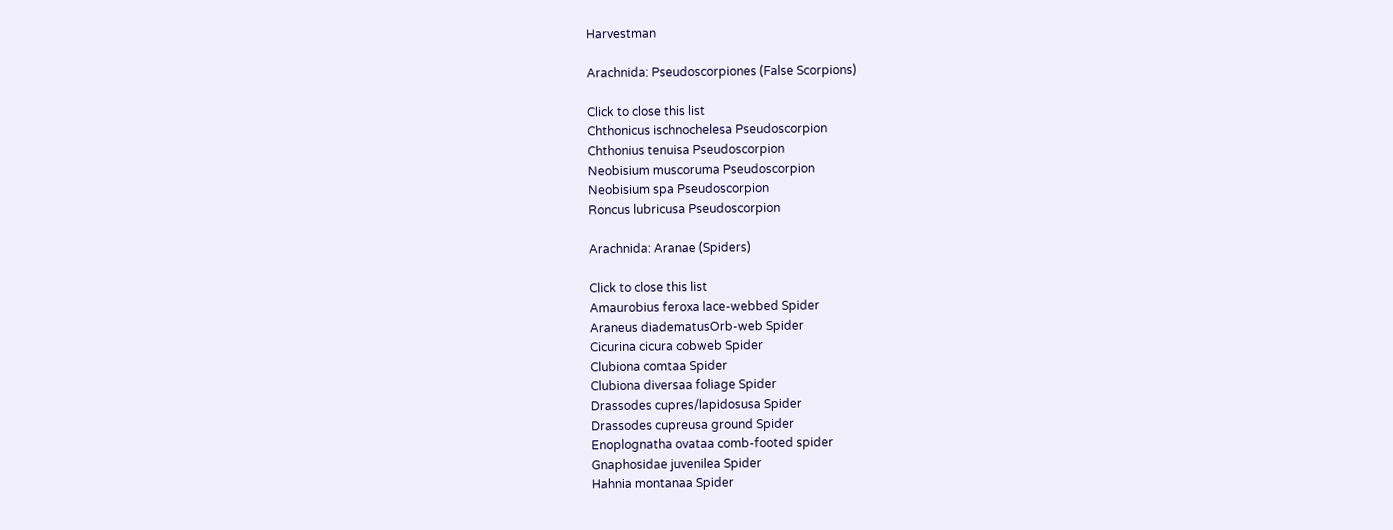Harvestman

Arachnida: Pseudoscorpiones (False Scorpions)

Click to close this list
Chthonicus ischnochelesa Pseudoscorpion
Chthonius tenuisa Pseudoscorpion
Neobisium muscoruma Pseudoscorpion
Neobisium spa Pseudoscorpion
Roncus lubricusa Pseudoscorpion

Arachnida: Aranae (Spiders)

Click to close this list
Amaurobius feroxa lace-webbed Spider
Araneus diadematusOrb-web Spider
Cicurina cicura cobweb Spider
Clubiona comtaa Spider
Clubiona diversaa foliage Spider
Drassodes cupres/lapidosusa Spider
Drassodes cupreusa ground Spider
Enoplognatha ovataa comb-footed spider
Gnaphosidae juvenilea Spider
Hahnia montanaa Spider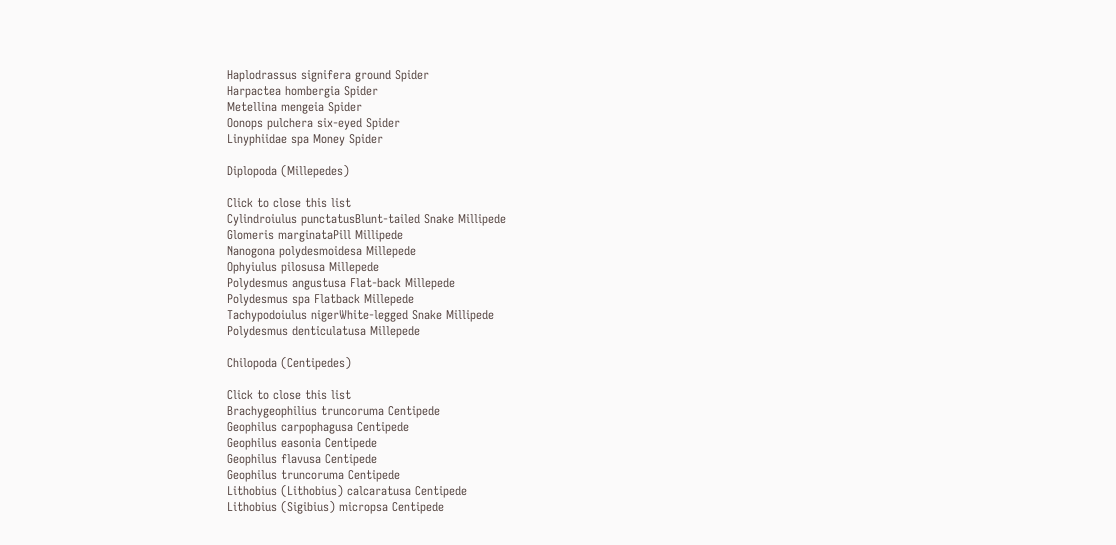Haplodrassus signifera ground Spider
Harpactea hombergia Spider
Metellina mengeia Spider
Oonops pulchera six-eyed Spider
Linyphiidae spa Money Spider

Diplopoda (Millepedes)

Click to close this list
Cylindroiulus punctatusBlunt-tailed Snake Millipede
Glomeris marginataPill Millipede
Nanogona polydesmoidesa Millepede
Ophyiulus pilosusa Millepede
Polydesmus angustusa Flat-back Millepede
Polydesmus spa Flatback Millepede
Tachypodoiulus nigerWhite-legged Snake Millipede
Polydesmus denticulatusa Millepede

Chilopoda (Centipedes)

Click to close this list
Brachygeophilius truncoruma Centipede
Geophilus carpophagusa Centipede
Geophilus easonia Centipede
Geophilus flavusa Centipede
Geophilus truncoruma Centipede
Lithobius (Lithobius) calcaratusa Centipede
Lithobius (Sigibius) micropsa Centipede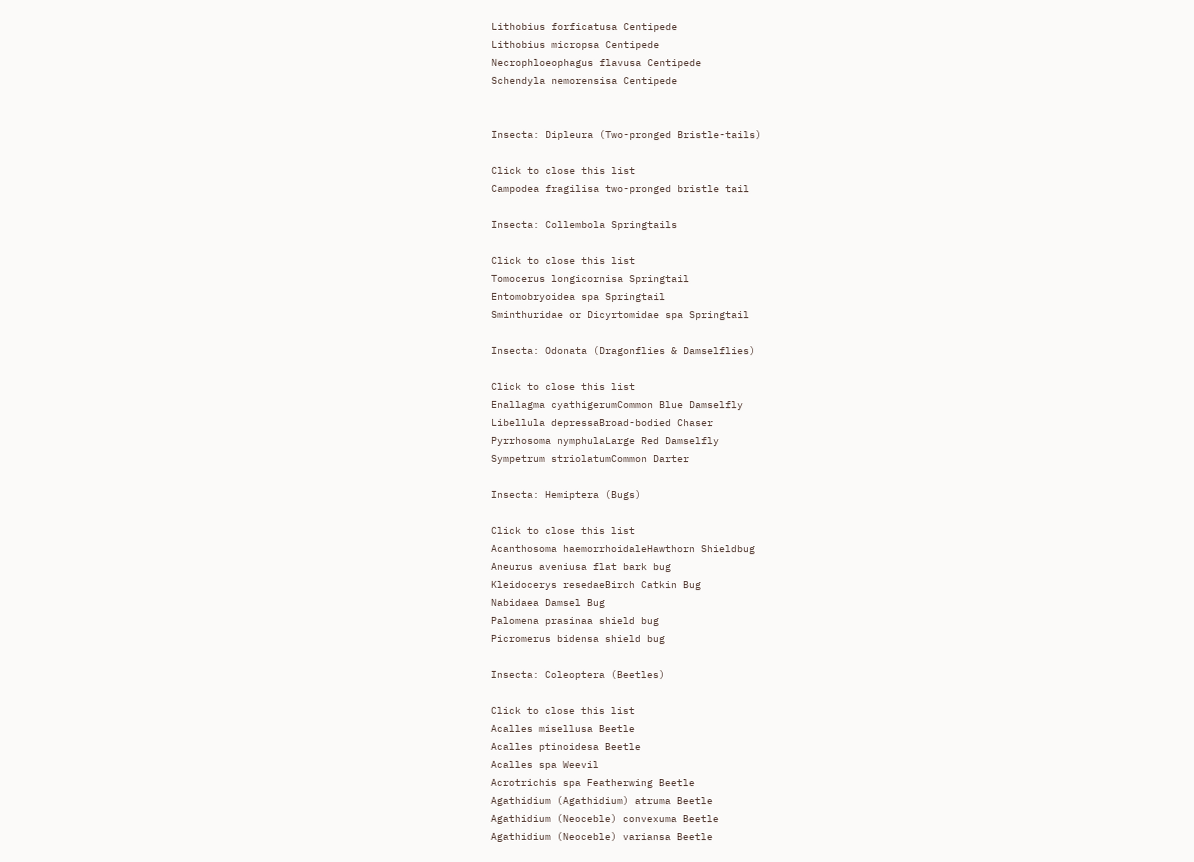Lithobius forficatusa Centipede
Lithobius micropsa Centipede
Necrophloeophagus flavusa Centipede
Schendyla nemorensisa Centipede


Insecta: Dipleura (Two-pronged Bristle-tails)

Click to close this list
Campodea fragilisa two-pronged bristle tail

Insecta: Collembola Springtails

Click to close this list
Tomocerus longicornisa Springtail
Entomobryoidea spa Springtail
Sminthuridae or Dicyrtomidae spa Springtail

Insecta: Odonata (Dragonflies & Damselflies)

Click to close this list
Enallagma cyathigerumCommon Blue Damselfly
Libellula depressaBroad-bodied Chaser
Pyrrhosoma nymphulaLarge Red Damselfly
Sympetrum striolatumCommon Darter

Insecta: Hemiptera (Bugs)

Click to close this list
Acanthosoma haemorrhoidaleHawthorn Shieldbug
Aneurus aveniusa flat bark bug
Kleidocerys resedaeBirch Catkin Bug
Nabidaea Damsel Bug
Palomena prasinaa shield bug
Picromerus bidensa shield bug

Insecta: Coleoptera (Beetles)

Click to close this list
Acalles misellusa Beetle
Acalles ptinoidesa Beetle
Acalles spa Weevil
Acrotrichis spa Featherwing Beetle
Agathidium (Agathidium) atruma Beetle
Agathidium (Neoceble) convexuma Beetle
Agathidium (Neoceble) variansa Beetle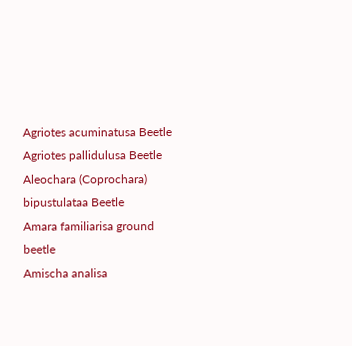Agriotes acuminatusa Beetle
Agriotes pallidulusa Beetle
Aleochara (Coprochara) bipustulataa Beetle
Amara familiarisa ground beetle
Amischa analisa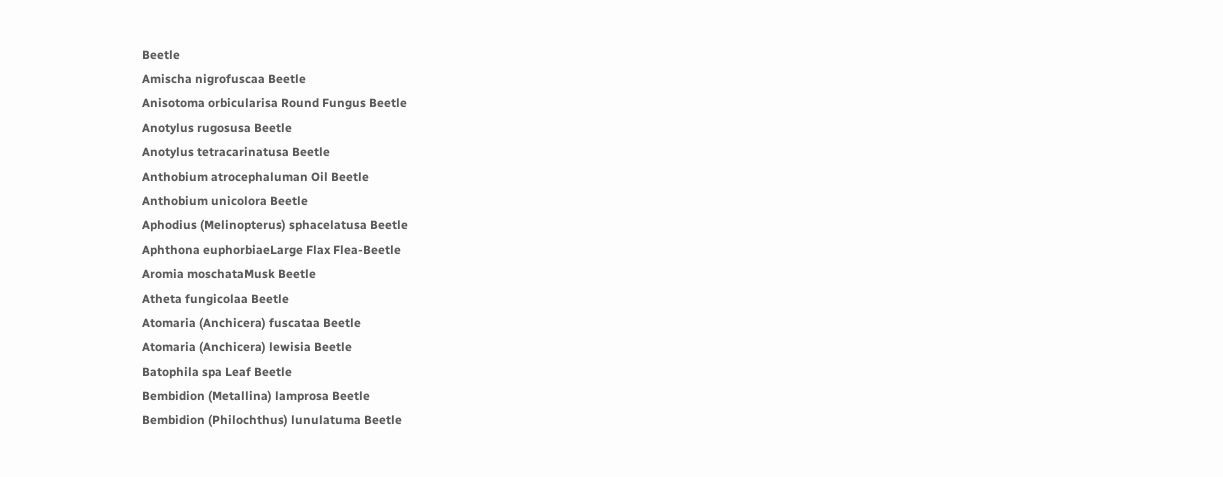Beetle
Amischa nigrofuscaa Beetle
Anisotoma orbicularisa Round Fungus Beetle
Anotylus rugosusa Beetle
Anotylus tetracarinatusa Beetle
Anthobium atrocephaluman Oil Beetle
Anthobium unicolora Beetle
Aphodius (Melinopterus) sphacelatusa Beetle
Aphthona euphorbiaeLarge Flax Flea-Beetle
Aromia moschataMusk Beetle
Atheta fungicolaa Beetle
Atomaria (Anchicera) fuscataa Beetle
Atomaria (Anchicera) lewisia Beetle
Batophila spa Leaf Beetle
Bembidion (Metallina) lamprosa Beetle
Bembidion (Philochthus) lunulatuma Beetle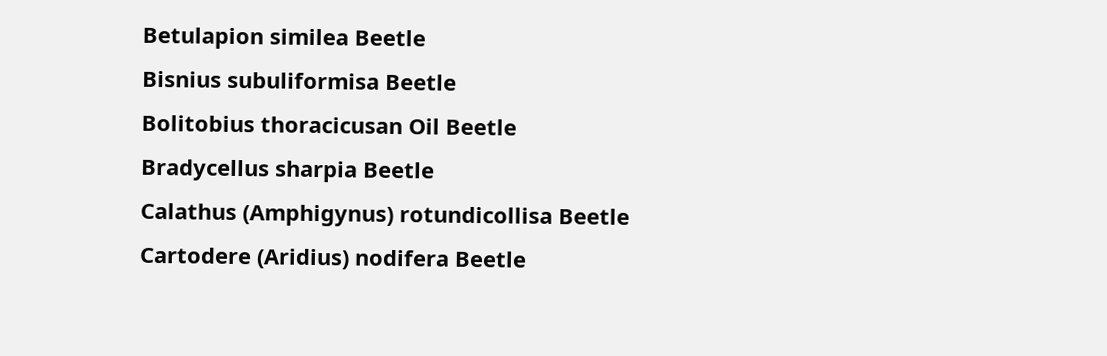Betulapion similea Beetle
Bisnius subuliformisa Beetle
Bolitobius thoracicusan Oil Beetle
Bradycellus sharpia Beetle
Calathus (Amphigynus) rotundicollisa Beetle
Cartodere (Aridius) nodifera Beetle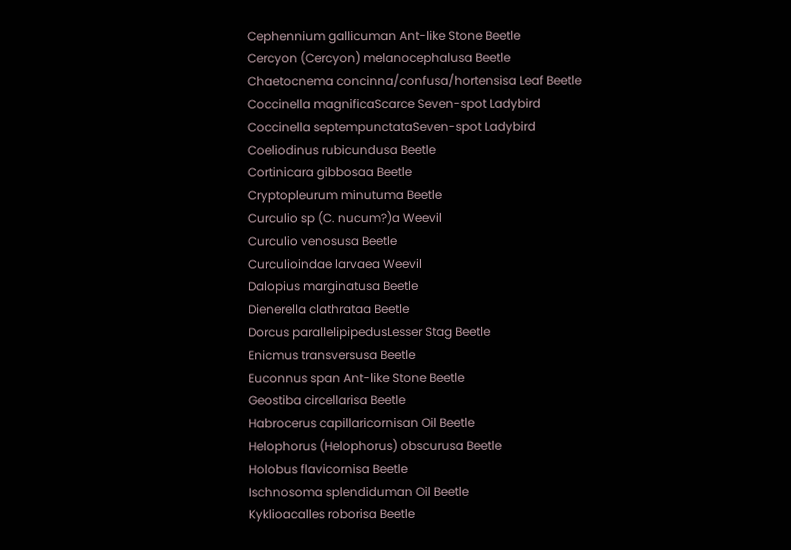Cephennium gallicuman Ant-like Stone Beetle
Cercyon (Cercyon) melanocephalusa Beetle
Chaetocnema concinna/confusa/hortensisa Leaf Beetle
Coccinella magnificaScarce Seven-spot Ladybird
Coccinella septempunctataSeven-spot Ladybird
Coeliodinus rubicundusa Beetle
Cortinicara gibbosaa Beetle
Cryptopleurum minutuma Beetle
Curculio sp (C. nucum?)a Weevil
Curculio venosusa Beetle
Curculioindae larvaea Weevil
Dalopius marginatusa Beetle
Dienerella clathrataa Beetle
Dorcus parallelipipedusLesser Stag Beetle
Enicmus transversusa Beetle
Euconnus span Ant-like Stone Beetle
Geostiba circellarisa Beetle
Habrocerus capillaricornisan Oil Beetle
Helophorus (Helophorus) obscurusa Beetle
Holobus flavicornisa Beetle
Ischnosoma splendiduman Oil Beetle
Kyklioacalles roborisa Beetle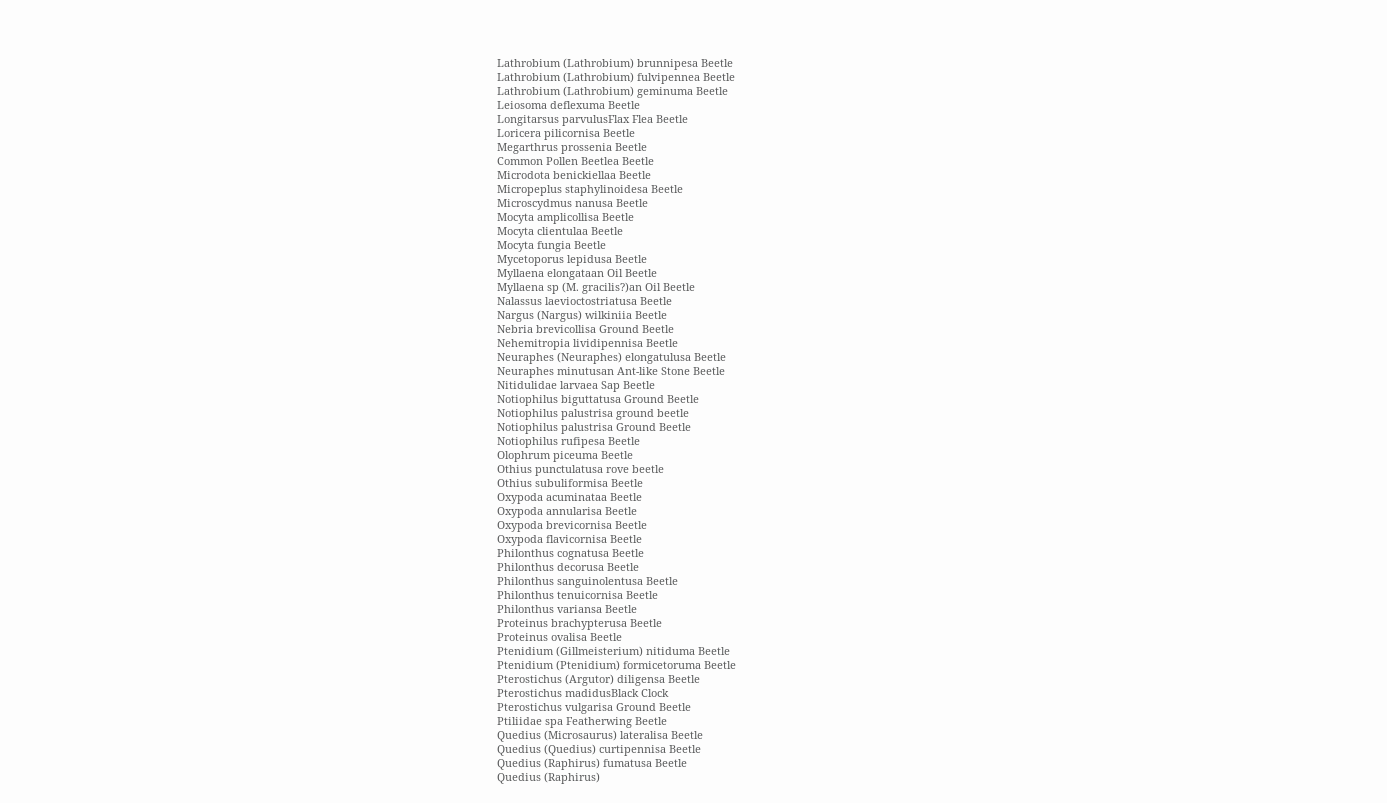Lathrobium (Lathrobium) brunnipesa Beetle
Lathrobium (Lathrobium) fulvipennea Beetle
Lathrobium (Lathrobium) geminuma Beetle
Leiosoma deflexuma Beetle
Longitarsus parvulusFlax Flea Beetle
Loricera pilicornisa Beetle
Megarthrus prossenia Beetle
Common Pollen Beetlea Beetle
Microdota benickiellaa Beetle
Micropeplus staphylinoidesa Beetle
Microscydmus nanusa Beetle
Mocyta amplicollisa Beetle
Mocyta clientulaa Beetle
Mocyta fungia Beetle
Mycetoporus lepidusa Beetle
Myllaena elongataan Oil Beetle
Myllaena sp (M. gracilis?)an Oil Beetle
Nalassus laevioctostriatusa Beetle
Nargus (Nargus) wilkiniia Beetle
Nebria brevicollisa Ground Beetle
Nehemitropia lividipennisa Beetle
Neuraphes (Neuraphes) elongatulusa Beetle
Neuraphes minutusan Ant-like Stone Beetle
Nitidulidae larvaea Sap Beetle
Notiophilus biguttatusa Ground Beetle
Notiophilus palustrisa ground beetle
Notiophilus palustrisa Ground Beetle
Notiophilus rufipesa Beetle
Olophrum piceuma Beetle
Othius punctulatusa rove beetle
Othius subuliformisa Beetle
Oxypoda acuminataa Beetle
Oxypoda annularisa Beetle
Oxypoda brevicornisa Beetle
Oxypoda flavicornisa Beetle
Philonthus cognatusa Beetle
Philonthus decorusa Beetle
Philonthus sanguinolentusa Beetle
Philonthus tenuicornisa Beetle
Philonthus variansa Beetle
Proteinus brachypterusa Beetle
Proteinus ovalisa Beetle
Ptenidium (Gillmeisterium) nitiduma Beetle
Ptenidium (Ptenidium) formicetoruma Beetle
Pterostichus (Argutor) diligensa Beetle
Pterostichus madidusBlack Clock
Pterostichus vulgarisa Ground Beetle
Ptiliidae spa Featherwing Beetle
Quedius (Microsaurus) lateralisa Beetle
Quedius (Quedius) curtipennisa Beetle
Quedius (Raphirus) fumatusa Beetle
Quedius (Raphirus)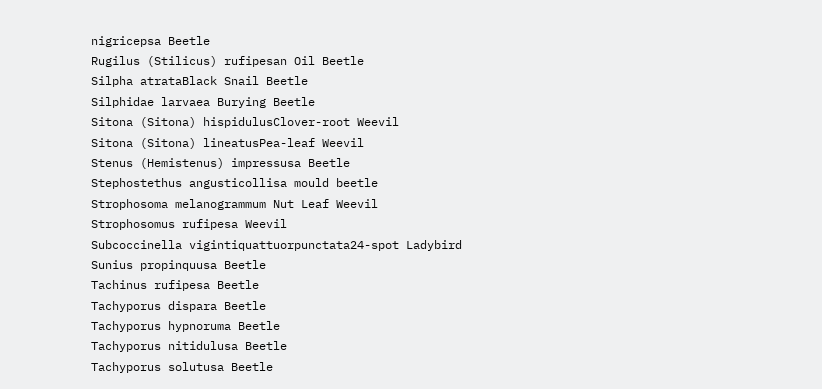nigricepsa Beetle
Rugilus (Stilicus) rufipesan Oil Beetle
Silpha atrataBlack Snail Beetle
Silphidae larvaea Burying Beetle
Sitona (Sitona) hispidulusClover-root Weevil
Sitona (Sitona) lineatusPea-leaf Weevil
Stenus (Hemistenus) impressusa Beetle
Stephostethus angusticollisa mould beetle
Strophosoma melanogrammum Nut Leaf Weevil
Strophosomus rufipesa Weevil
Subcoccinella vigintiquattuorpunctata24-spot Ladybird
Sunius propinquusa Beetle
Tachinus rufipesa Beetle
Tachyporus dispara Beetle
Tachyporus hypnoruma Beetle
Tachyporus nitidulusa Beetle
Tachyporus solutusa Beetle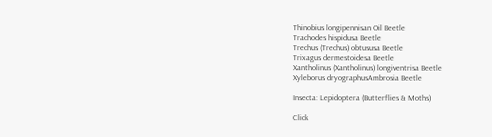Thinobius longipennisan Oil Beetle
Trachodes hispidusa Beetle
Trechus (Trechus) obtususa Beetle
Trixagus dermestoidesa Beetle
Xantholinus (Xantholinus) longiventrisa Beetle
Xyleborus dryographusAmbrosia Beetle

Insecta: Lepidoptera (Butterflies & Moths)

Click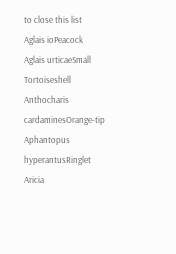to close this list
Aglais ioPeacock
Aglais urticaeSmall Tortoiseshell
Anthocharis cardaminesOrange-tip
Aphantopus hyperantusRinglet
Aricia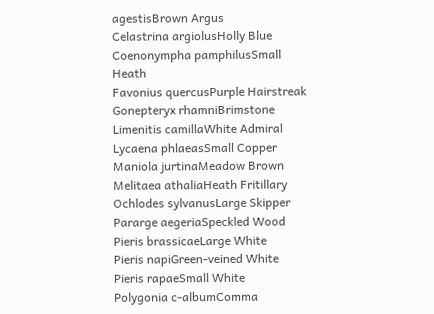agestisBrown Argus
Celastrina argiolusHolly Blue
Coenonympha pamphilusSmall Heath
Favonius quercusPurple Hairstreak
Gonepteryx rhamniBrimstone
Limenitis camillaWhite Admiral
Lycaena phlaeasSmall Copper
Maniola jurtinaMeadow Brown
Melitaea athaliaHeath Fritillary
Ochlodes sylvanusLarge Skipper
Pararge aegeriaSpeckled Wood
Pieris brassicaeLarge White
Pieris napiGreen-veined White
Pieris rapaeSmall White
Polygonia c-albumComma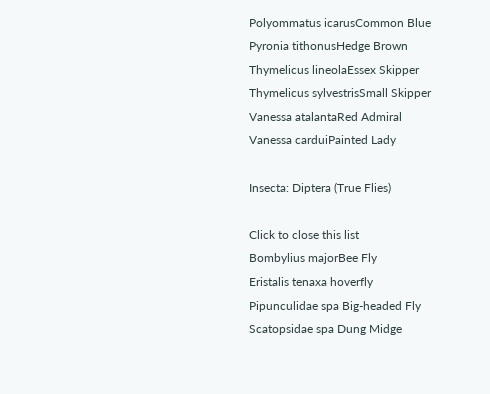Polyommatus icarusCommon Blue
Pyronia tithonusHedge Brown
Thymelicus lineolaEssex Skipper
Thymelicus sylvestrisSmall Skipper
Vanessa atalantaRed Admiral
Vanessa carduiPainted Lady

Insecta: Diptera (True Flies)

Click to close this list
Bombylius majorBee Fly
Eristalis tenaxa hoverfly
Pipunculidae spa Big-headed Fly
Scatopsidae spa Dung Midge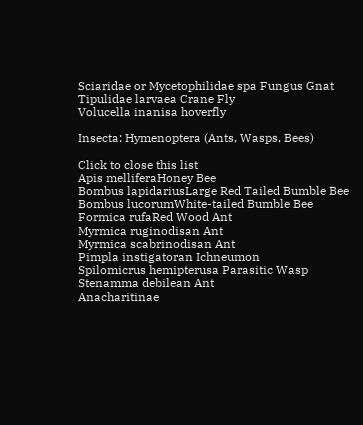Sciaridae or Mycetophilidae spa Fungus Gnat
Tipulidae larvaea Crane Fly
Volucella inanisa hoverfly

Insecta: Hymenoptera (Ants, Wasps, Bees)

Click to close this list
Apis melliferaHoney Bee
Bombus lapidariusLarge Red Tailed Bumble Bee
Bombus lucorumWhite-tailed Bumble Bee
Formica rufaRed Wood Ant
Myrmica ruginodisan Ant
Myrmica scabrinodisan Ant
Pimpla instigatoran Ichneumon
Spilomicrus hemipterusa Parasitic Wasp
Stenamma debilean Ant
Anacharitinae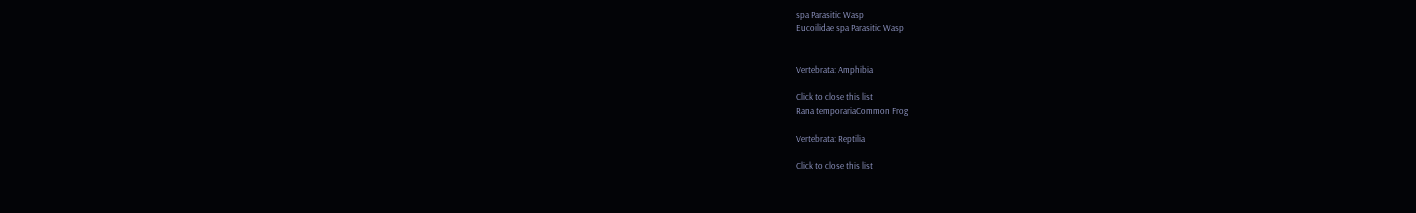spa Parasitic Wasp
Eucoilidae spa Parasitic Wasp


Vertebrata: Amphibia

Click to close this list
Rana temporariaCommon Frog

Vertebrata: Reptilia

Click to close this list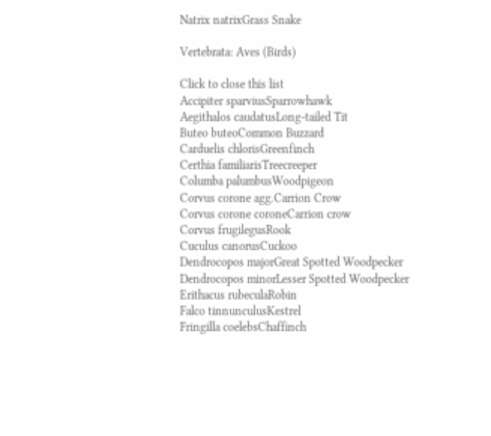Natrix natrixGrass Snake

Vertebrata: Aves (Birds)

Click to close this list
Accipiter sparviusSparrowhawk
Aegithalos caudatusLong-tailed Tit
Buteo buteoCommon Buzzard
Carduelis chlorisGreenfinch
Certhia familiarisTreecreeper
Columba palumbusWoodpigeon
Corvus corone agg.Carrion Crow
Corvus corone coroneCarrion crow
Corvus frugilegusRook
Cuculus canorusCuckoo
Dendrocopos majorGreat Spotted Woodpecker
Dendrocopos minorLesser Spotted Woodpecker
Erithacus rubeculaRobin
Falco tinnunculusKestrel
Fringilla coelebsChaffinch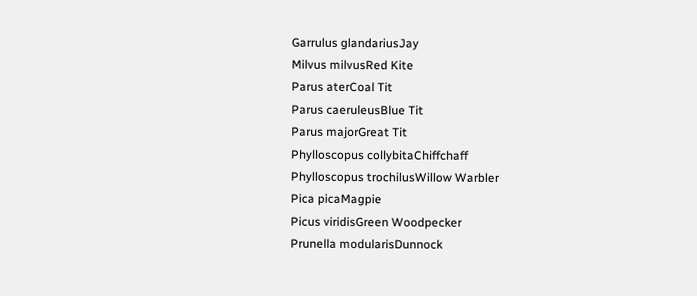Garrulus glandariusJay
Milvus milvusRed Kite
Parus aterCoal Tit
Parus caeruleusBlue Tit
Parus majorGreat Tit
Phylloscopus collybitaChiffchaff
Phylloscopus trochilusWillow Warbler
Pica picaMagpie
Picus viridisGreen Woodpecker
Prunella modularisDunnock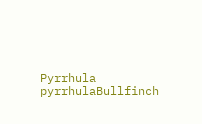Pyrrhula pyrrhulaBullfinch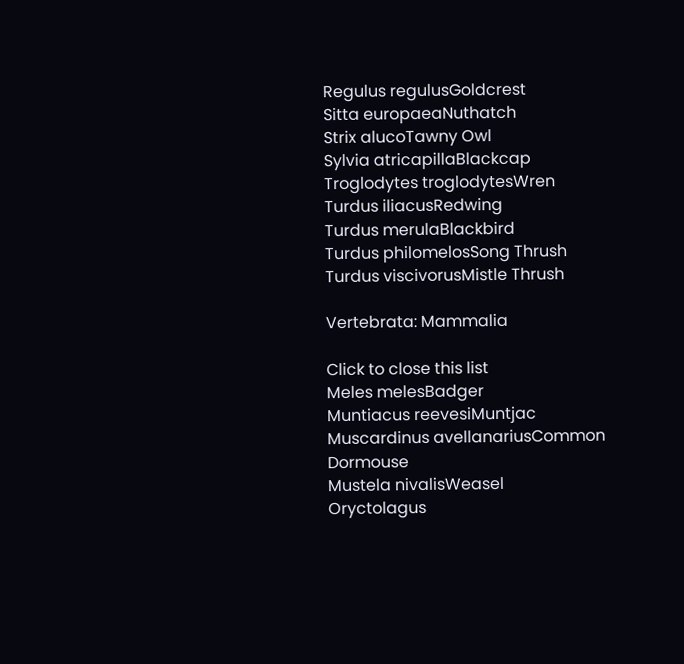Regulus regulusGoldcrest
Sitta europaeaNuthatch
Strix alucoTawny Owl
Sylvia atricapillaBlackcap
Troglodytes troglodytesWren
Turdus iliacusRedwing
Turdus merulaBlackbird
Turdus philomelosSong Thrush
Turdus viscivorusMistle Thrush

Vertebrata: Mammalia

Click to close this list
Meles melesBadger
Muntiacus reevesiMuntjac
Muscardinus avellanariusCommon Dormouse
Mustela nivalisWeasel
Oryctolagus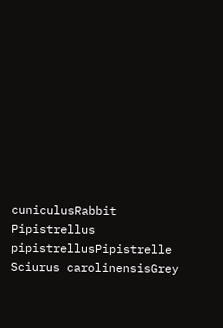cuniculusRabbit
Pipistrellus pipistrellusPipistrelle
Sciurus carolinensisGrey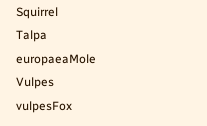Squirrel
Talpa europaeaMole
Vulpes vulpesFox